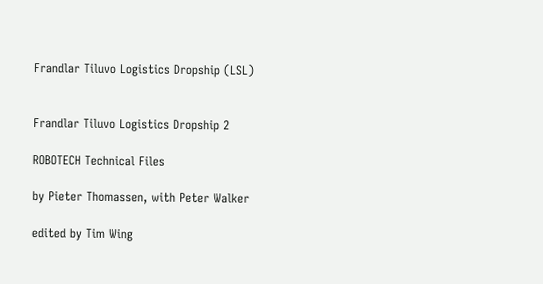Frandlar Tiluvo Logistics Dropship (LSL)


Frandlar Tiluvo Logistics Dropship 2

ROBOTECH Technical Files

by Pieter Thomassen, with Peter Walker

edited by Tim Wing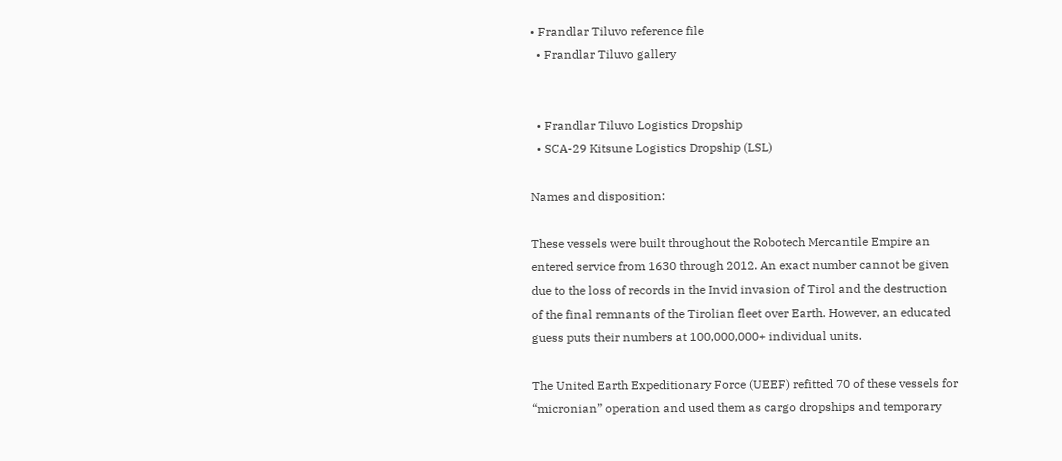• Frandlar Tiluvo reference file
  • Frandlar Tiluvo gallery


  • Frandlar Tiluvo Logistics Dropship
  • SCA-29 Kitsune Logistics Dropship (LSL)

Names and disposition:

These vessels were built throughout the Robotech Mercantile Empire an entered service from 1630 through 2012. An exact number cannot be given due to the loss of records in the Invid invasion of Tirol and the destruction of the final remnants of the Tirolian fleet over Earth. However, an educated guess puts their numbers at 100,000,000+ individual units.

The United Earth Expeditionary Force (UEEF) refitted 70 of these vessels for “micronian” operation and used them as cargo dropships and temporary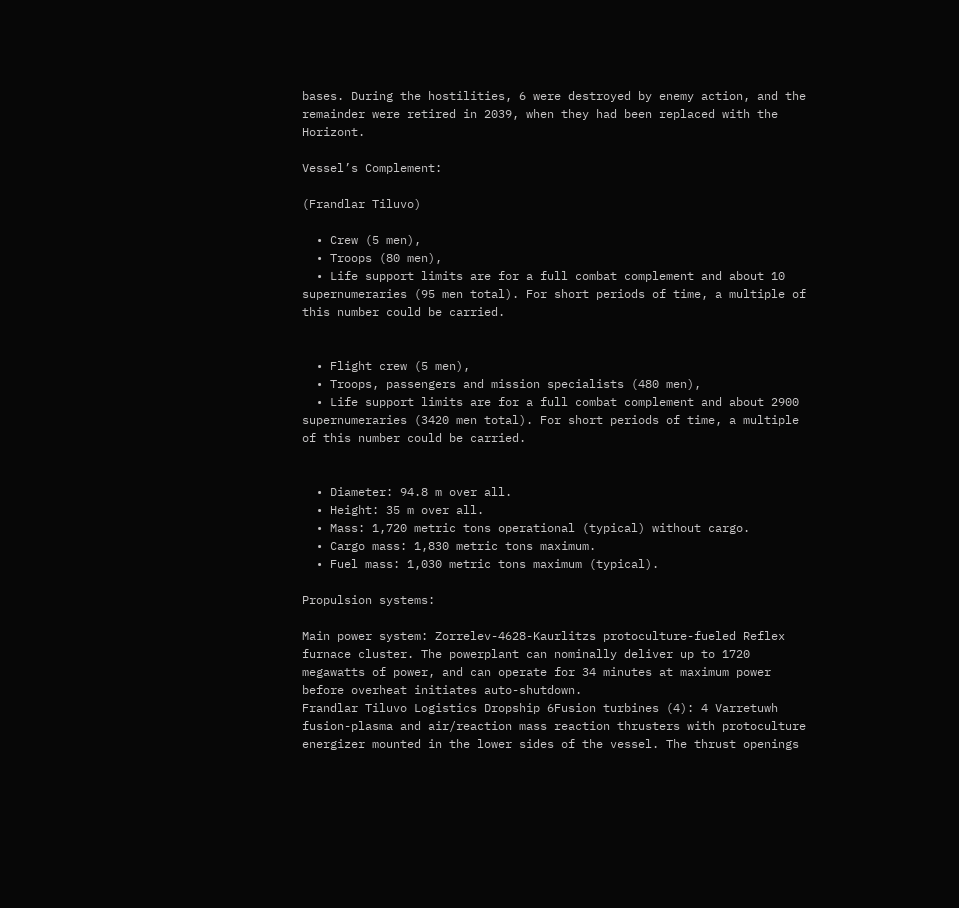bases. During the hostilities, 6 were destroyed by enemy action, and the remainder were retired in 2039, when they had been replaced with the Horizont.

Vessel’s Complement:

(Frandlar Tiluvo)

  • Crew (5 men),
  • Troops (80 men),
  • Life support limits are for a full combat complement and about 10 supernumeraries (95 men total). For short periods of time, a multiple of this number could be carried.


  • Flight crew (5 men),
  • Troops, passengers and mission specialists (480 men),
  • Life support limits are for a full combat complement and about 2900 supernumeraries (3420 men total). For short periods of time, a multiple of this number could be carried.


  • Diameter: 94.8 m over all.
  • Height: 35 m over all.
  • Mass: 1,720 metric tons operational (typical) without cargo.
  • Cargo mass: 1,830 metric tons maximum.
  • Fuel mass: 1,030 metric tons maximum (typical).

Propulsion systems:

Main power system: Zorrelev-4628-Kaurlitzs protoculture-fueled Reflex furnace cluster. The powerplant can nominally deliver up to 1720 megawatts of power, and can operate for 34 minutes at maximum power before overheat initiates auto-shutdown.
Frandlar Tiluvo Logistics Dropship 6Fusion turbines (4): 4 Varretuwh fusion-plasma and air/reaction mass reaction thrusters with protoculture energizer mounted in the lower sides of the vessel. The thrust openings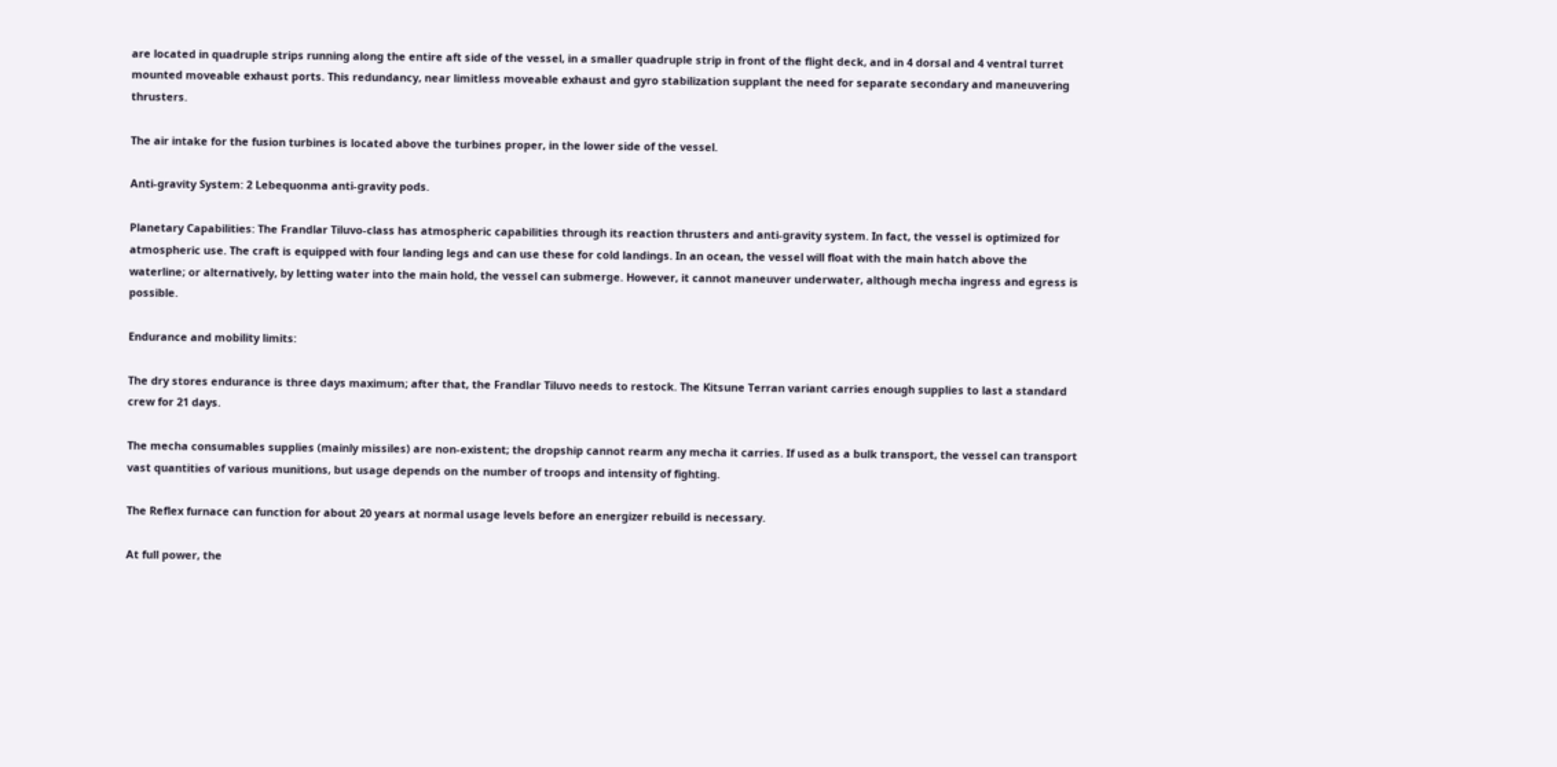are located in quadruple strips running along the entire aft side of the vessel, in a smaller quadruple strip in front of the flight deck, and in 4 dorsal and 4 ventral turret mounted moveable exhaust ports. This redundancy, near limitless moveable exhaust and gyro stabilization supplant the need for separate secondary and maneuvering thrusters.

The air intake for the fusion turbines is located above the turbines proper, in the lower side of the vessel.

Anti-gravity System: 2 Lebequonma anti-gravity pods.

Planetary Capabilities: The Frandlar Tiluvo-class has atmospheric capabilities through its reaction thrusters and anti-gravity system. In fact, the vessel is optimized for atmospheric use. The craft is equipped with four landing legs and can use these for cold landings. In an ocean, the vessel will float with the main hatch above the waterline; or alternatively, by letting water into the main hold, the vessel can submerge. However, it cannot maneuver underwater, although mecha ingress and egress is possible.

Endurance and mobility limits:

The dry stores endurance is three days maximum; after that, the Frandlar Tiluvo needs to restock. The Kitsune Terran variant carries enough supplies to last a standard crew for 21 days.

The mecha consumables supplies (mainly missiles) are non-existent; the dropship cannot rearm any mecha it carries. If used as a bulk transport, the vessel can transport vast quantities of various munitions, but usage depends on the number of troops and intensity of fighting.

The Reflex furnace can function for about 20 years at normal usage levels before an energizer rebuild is necessary.

At full power, the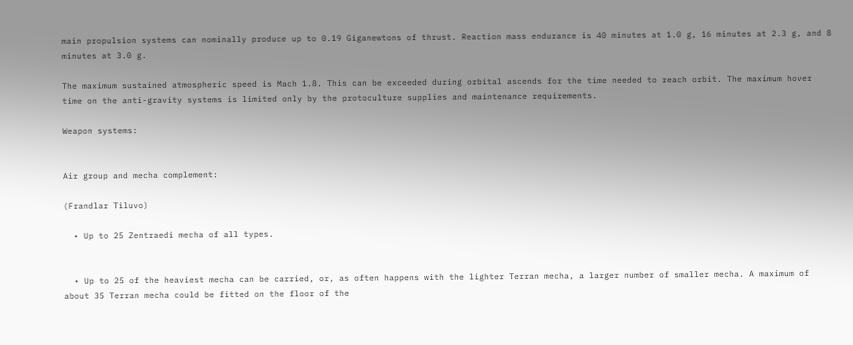main propulsion systems can nominally produce up to 0.19 Giganewtons of thrust. Reaction mass endurance is 40 minutes at 1.0 g, 16 minutes at 2.3 g, and 8 minutes at 3.0 g.

The maximum sustained atmospheric speed is Mach 1.8. This can be exceeded during orbital ascends for the time needed to reach orbit. The maximum hover time on the anti-gravity systems is limited only by the protoculture supplies and maintenance requirements.

Weapon systems:


Air group and mecha complement:

(Frandlar Tiluvo)

  • Up to 25 Zentraedi mecha of all types.


  • Up to 25 of the heaviest mecha can be carried, or, as often happens with the lighter Terran mecha, a larger number of smaller mecha. A maximum of about 35 Terran mecha could be fitted on the floor of the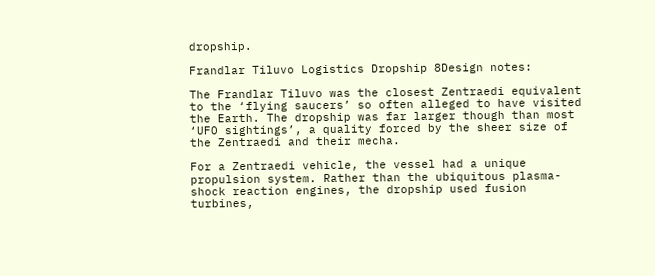dropship.

Frandlar Tiluvo Logistics Dropship 8Design notes:

The Frandlar Tiluvo was the closest Zentraedi equivalent to the ‘flying saucers’ so often alleged to have visited the Earth. The dropship was far larger though than most ‘UFO sightings’, a quality forced by the sheer size of the Zentraedi and their mecha.

For a Zentraedi vehicle, the vessel had a unique propulsion system. Rather than the ubiquitous plasma-shock reaction engines, the dropship used fusion turbines,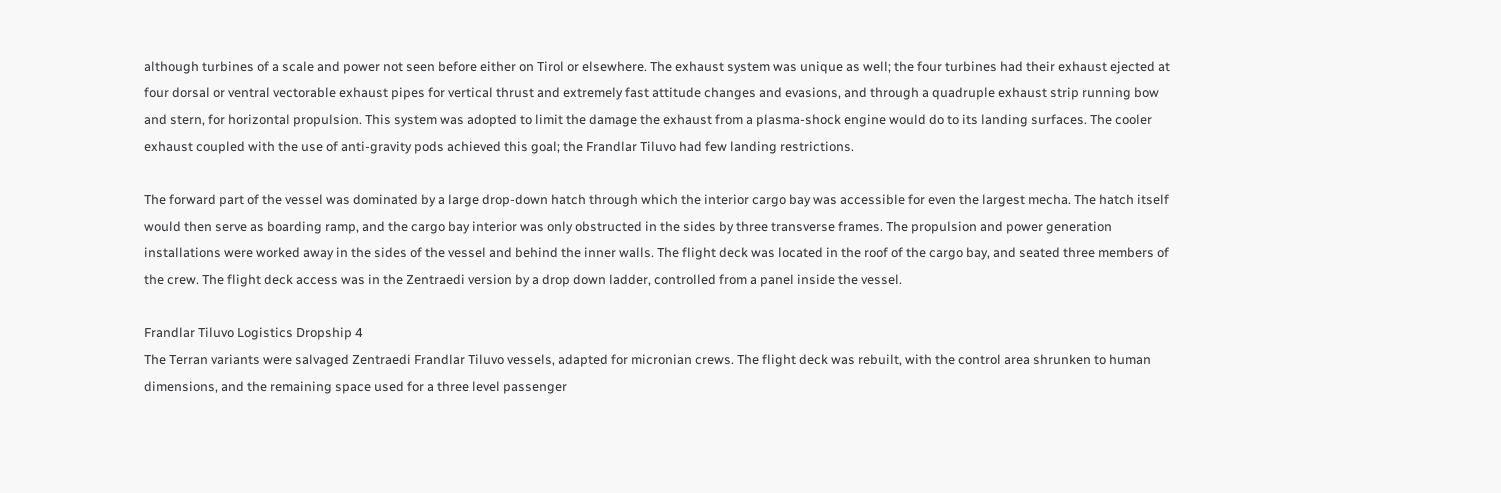although turbines of a scale and power not seen before either on Tirol or elsewhere. The exhaust system was unique as well; the four turbines had their exhaust ejected at four dorsal or ventral vectorable exhaust pipes for vertical thrust and extremely fast attitude changes and evasions, and through a quadruple exhaust strip running bow and stern, for horizontal propulsion. This system was adopted to limit the damage the exhaust from a plasma-shock engine would do to its landing surfaces. The cooler exhaust coupled with the use of anti-gravity pods achieved this goal; the Frandlar Tiluvo had few landing restrictions.

The forward part of the vessel was dominated by a large drop-down hatch through which the interior cargo bay was accessible for even the largest mecha. The hatch itself would then serve as boarding ramp, and the cargo bay interior was only obstructed in the sides by three transverse frames. The propulsion and power generation installations were worked away in the sides of the vessel and behind the inner walls. The flight deck was located in the roof of the cargo bay, and seated three members of the crew. The flight deck access was in the Zentraedi version by a drop down ladder, controlled from a panel inside the vessel.

Frandlar Tiluvo Logistics Dropship 4
The Terran variants were salvaged Zentraedi Frandlar Tiluvo vessels, adapted for micronian crews. The flight deck was rebuilt, with the control area shrunken to human dimensions, and the remaining space used for a three level passenger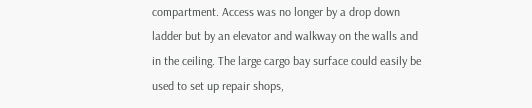compartment. Access was no longer by a drop down ladder but by an elevator and walkway on the walls and in the ceiling. The large cargo bay surface could easily be used to set up repair shops,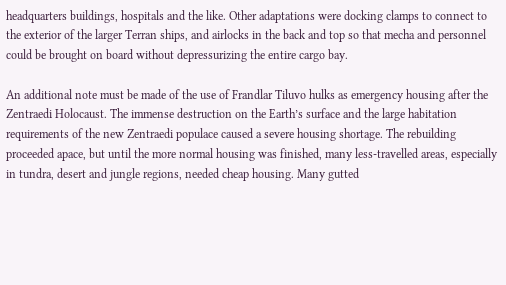headquarters buildings, hospitals and the like. Other adaptations were docking clamps to connect to the exterior of the larger Terran ships, and airlocks in the back and top so that mecha and personnel could be brought on board without depressurizing the entire cargo bay.

An additional note must be made of the use of Frandlar Tiluvo hulks as emergency housing after the Zentraedi Holocaust. The immense destruction on the Earth’s surface and the large habitation requirements of the new Zentraedi populace caused a severe housing shortage. The rebuilding proceeded apace, but until the more normal housing was finished, many less-travelled areas, especially in tundra, desert and jungle regions, needed cheap housing. Many gutted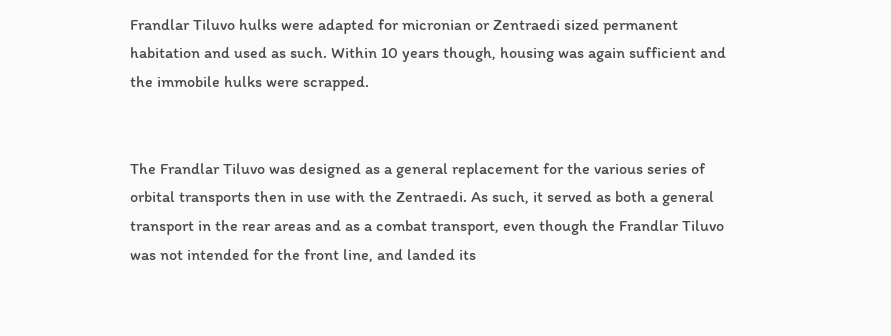Frandlar Tiluvo hulks were adapted for micronian or Zentraedi sized permanent habitation and used as such. Within 10 years though, housing was again sufficient and the immobile hulks were scrapped.


The Frandlar Tiluvo was designed as a general replacement for the various series of orbital transports then in use with the Zentraedi. As such, it served as both a general transport in the rear areas and as a combat transport, even though the Frandlar Tiluvo was not intended for the front line, and landed its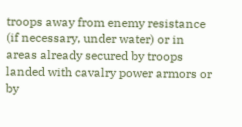troops away from enemy resistance (if necessary, under water) or in areas already secured by troops landed with cavalry power armors or by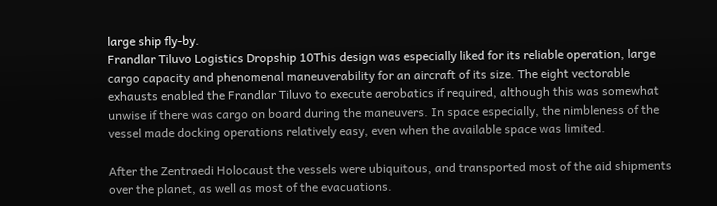large ship fly-by.
Frandlar Tiluvo Logistics Dropship 10This design was especially liked for its reliable operation, large cargo capacity and phenomenal maneuverability for an aircraft of its size. The eight vectorable exhausts enabled the Frandlar Tiluvo to execute aerobatics if required, although this was somewhat unwise if there was cargo on board during the maneuvers. In space especially, the nimbleness of the vessel made docking operations relatively easy, even when the available space was limited.

After the Zentraedi Holocaust the vessels were ubiquitous, and transported most of the aid shipments over the planet, as well as most of the evacuations.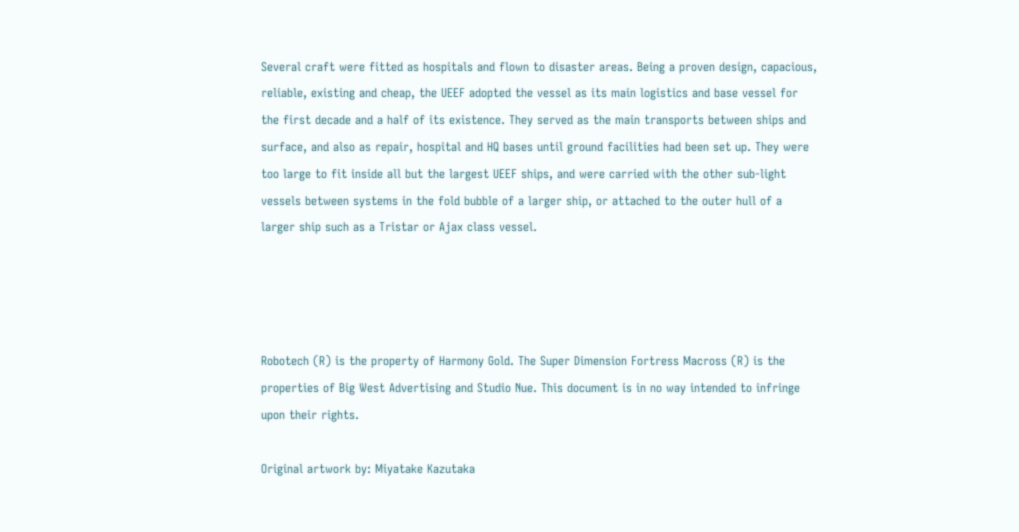Several craft were fitted as hospitals and flown to disaster areas. Being a proven design, capacious, reliable, existing and cheap, the UEEF adopted the vessel as its main logistics and base vessel for the first decade and a half of its existence. They served as the main transports between ships and surface, and also as repair, hospital and HQ bases until ground facilities had been set up. They were too large to fit inside all but the largest UEEF ships, and were carried with the other sub-light vessels between systems in the fold bubble of a larger ship, or attached to the outer hull of a larger ship such as a Tristar or Ajax class vessel.




Robotech (R) is the property of Harmony Gold. The Super Dimension Fortress Macross (R) is the properties of Big West Advertising and Studio Nue. This document is in no way intended to infringe upon their rights.

Original artwork by: Miyatake Kazutaka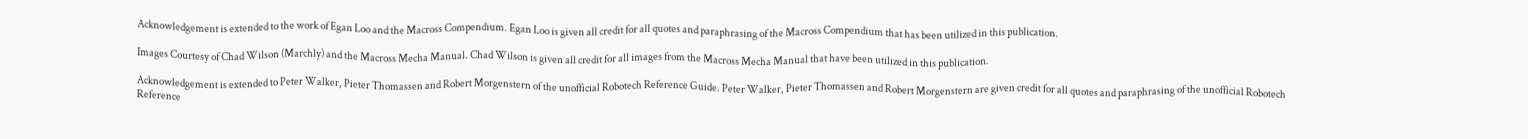Acknowledgement is extended to the work of Egan Loo and the Macross Compendium. Egan Loo is given all credit for all quotes and paraphrasing of the Macross Compendium that has been utilized in this publication.

Images Courtesy of Chad Wilson (Marchly) and the Macross Mecha Manual. Chad Wilson is given all credit for all images from the Macross Mecha Manual that have been utilized in this publication.

Acknowledgement is extended to Peter Walker, Pieter Thomassen and Robert Morgenstern of the unofficial Robotech Reference Guide. Peter Walker, Pieter Thomassen and Robert Morgenstern are given credit for all quotes and paraphrasing of the unofficial Robotech Reference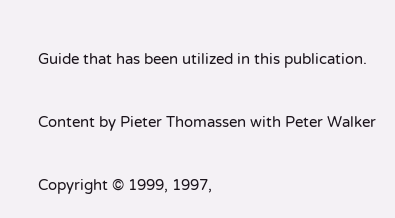Guide that has been utilized in this publication.

Content by Pieter Thomassen with Peter Walker

Copyright © 1999, 1997,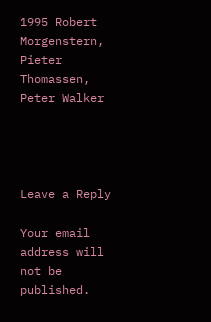1995 Robert Morgenstern, Pieter Thomassen, Peter Walker




Leave a Reply

Your email address will not be published.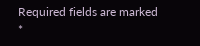Required fields are marked *